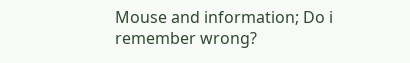Mouse and information; Do i remember wrong?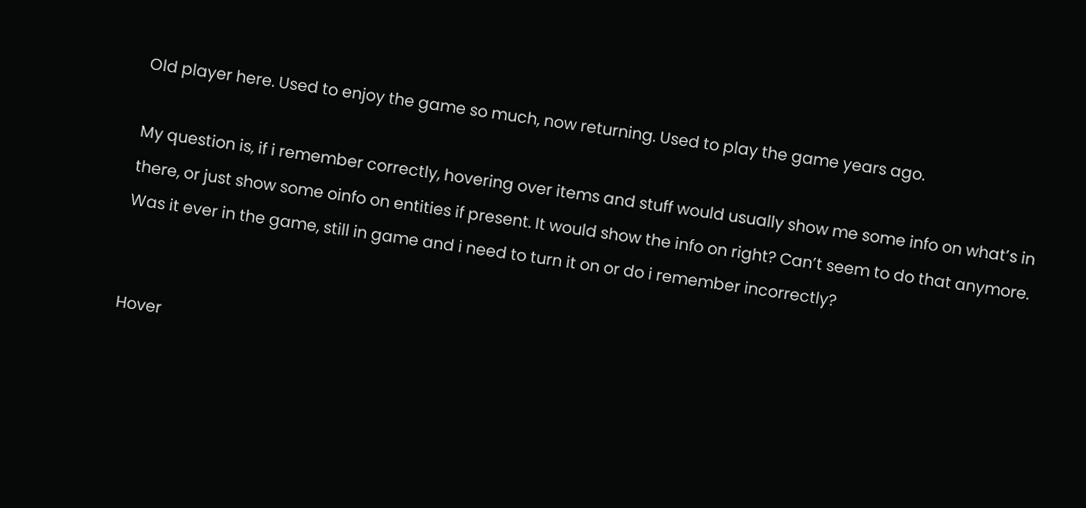Old player here. Used to enjoy the game so much, now returning. Used to play the game years ago.

My question is, if i remember correctly, hovering over items and stuff would usually show me some info on what’s in there, or just show some oinfo on entities if present. It would show the info on right? Can’t seem to do that anymore. Was it ever in the game, still in game and i need to turn it on or do i remember incorrectly?


Hover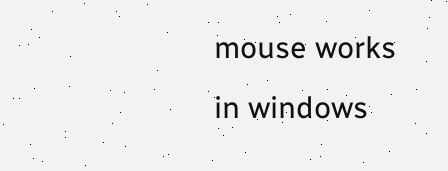mouse works in windows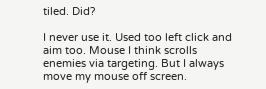tiled. Did?

I never use it. Used too left click and aim too. Mouse I think scrolls enemies via targeting. But I always move my mouse off screen.